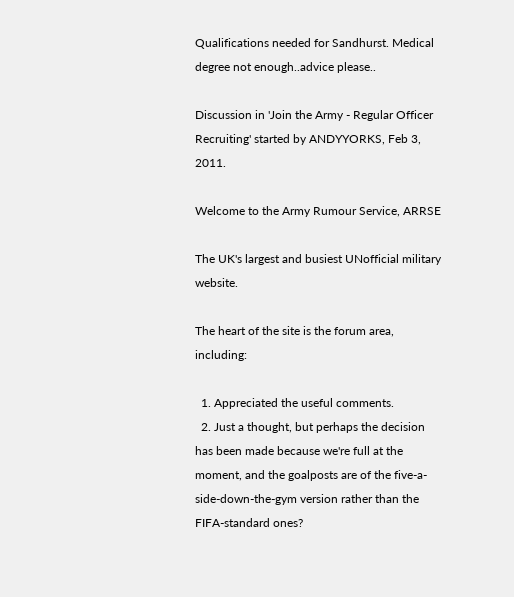Qualifications needed for Sandhurst. Medical degree not enough..advice please..

Discussion in 'Join the Army - Regular Officer Recruiting' started by ANDYYORKS, Feb 3, 2011.

Welcome to the Army Rumour Service, ARRSE

The UK's largest and busiest UNofficial military website.

The heart of the site is the forum area, including:

  1. Appreciated the useful comments.
  2. Just a thought, but perhaps the decision has been made because we're full at the moment, and the goalposts are of the five-a-side-down-the-gym version rather than the FIFA-standard ones?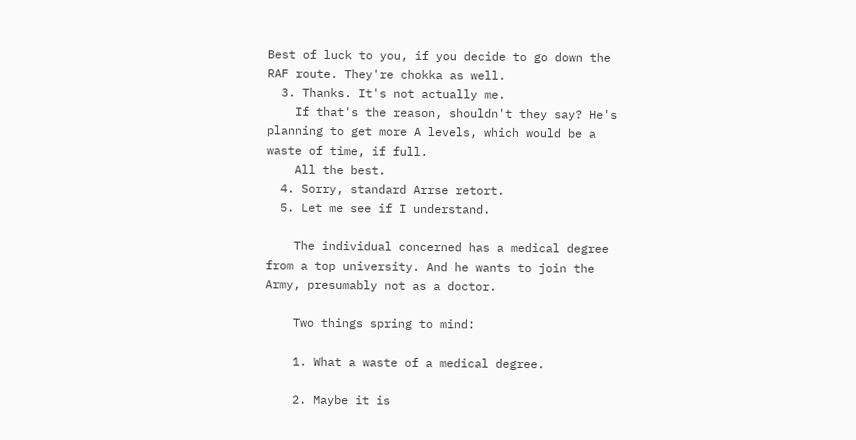Best of luck to you, if you decide to go down the RAF route. They're chokka as well.
  3. Thanks. It's not actually me.
    If that's the reason, shouldn't they say? He's planning to get more A levels, which would be a waste of time, if full.
    All the best.
  4. Sorry, standard Arrse retort.
  5. Let me see if I understand.

    The individual concerned has a medical degree from a top university. And he wants to join the Army, presumably not as a doctor.

    Two things spring to mind:

    1. What a waste of a medical degree.

    2. Maybe it is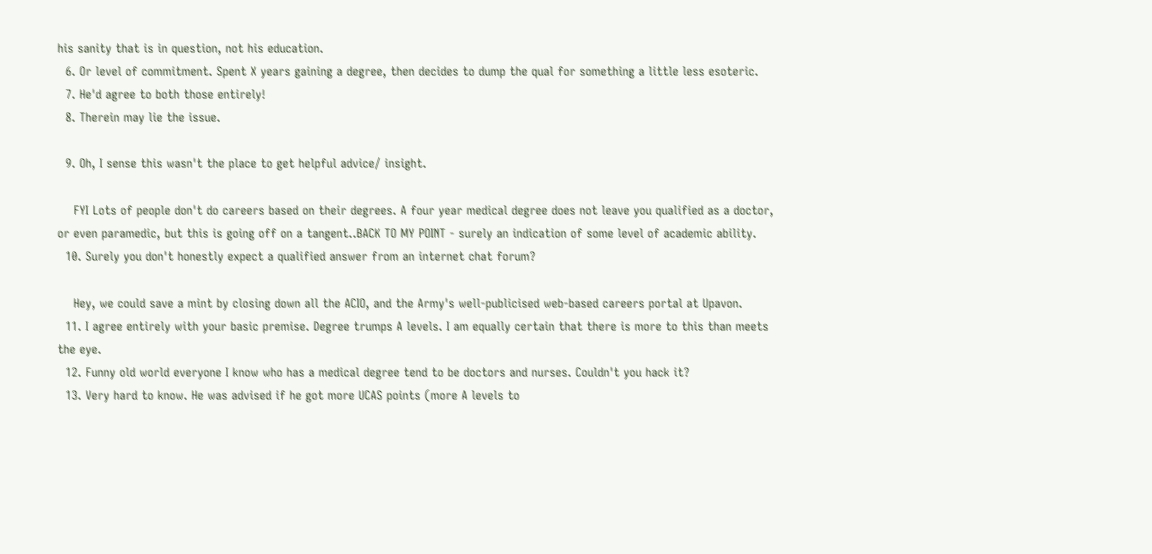his sanity that is in question, not his education.
  6. Or level of commitment. Spent X years gaining a degree, then decides to dump the qual for something a little less esoteric.
  7. He'd agree to both those entirely!
  8. Therein may lie the issue.

  9. Oh, I sense this wasn't the place to get helpful advice/ insight.

    FYI Lots of people don't do careers based on their degrees. A four year medical degree does not leave you qualified as a doctor, or even paramedic, but this is going off on a tangent..BACK TO MY POINT - surely an indication of some level of academic ability.
  10. Surely you don't honestly expect a qualified answer from an internet chat forum?

    Hey, we could save a mint by closing down all the ACIO, and the Army's well-publicised web-based careers portal at Upavon.
  11. I agree entirely with your basic premise. Degree trumps A levels. I am equally certain that there is more to this than meets the eye.
  12. Funny old world everyone I know who has a medical degree tend to be doctors and nurses. Couldn't you hack it?
  13. Very hard to know. He was advised if he got more UCAS points (more A levels to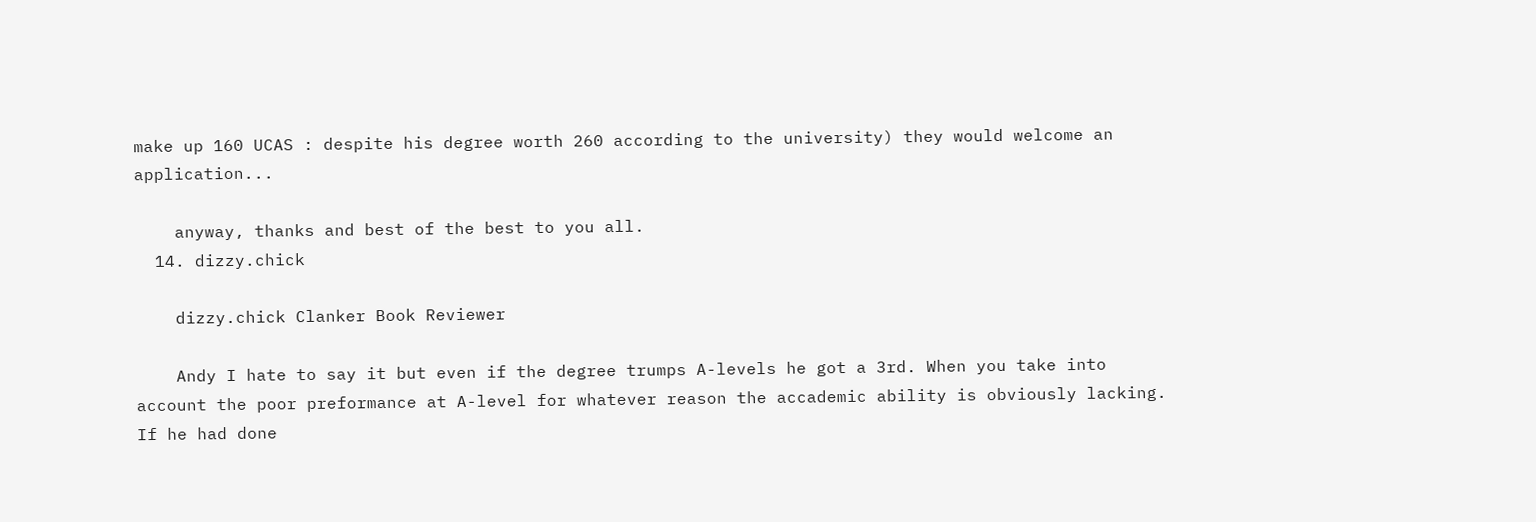make up 160 UCAS : despite his degree worth 260 according to the university) they would welcome an application...

    anyway, thanks and best of the best to you all.
  14. dizzy.chick

    dizzy.chick Clanker Book Reviewer

    Andy I hate to say it but even if the degree trumps A-levels he got a 3rd. When you take into account the poor preformance at A-level for whatever reason the accademic ability is obviously lacking. If he had done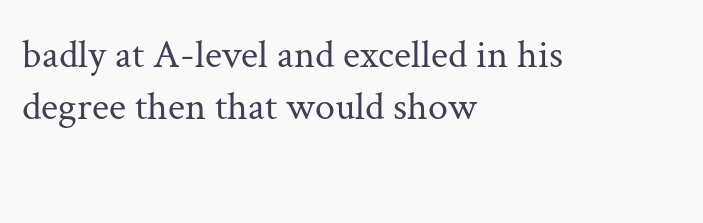badly at A-level and excelled in his degree then that would show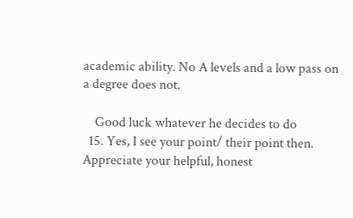academic ability. No A levels and a low pass on a degree does not.

    Good luck whatever he decides to do
  15. Yes, I see your point/ their point then. Appreciate your helpful, honest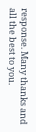response. Many thanks and all the best to you.